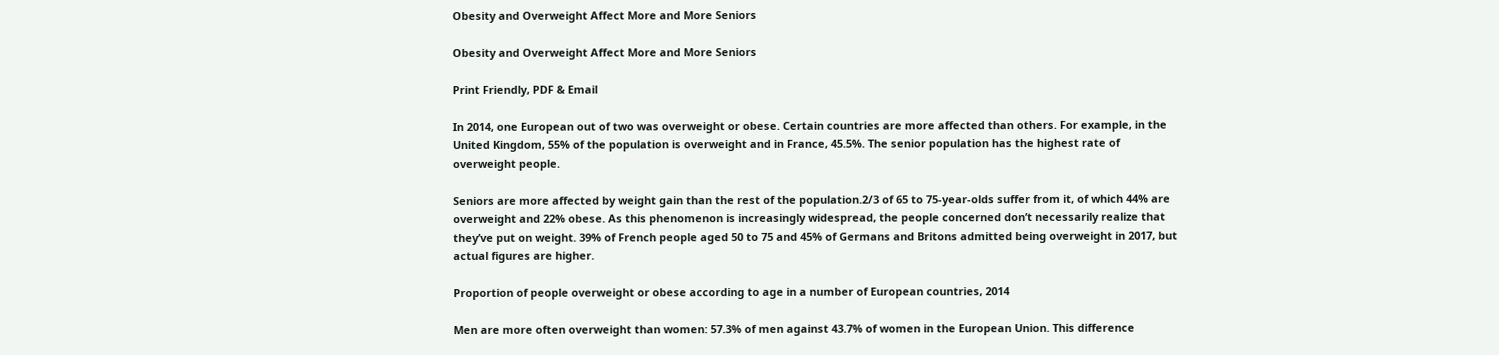Obesity and Overweight Affect More and More Seniors

Obesity and Overweight Affect More and More Seniors

Print Friendly, PDF & Email

In 2014, one European out of two was overweight or obese. Certain countries are more affected than others. For example, in the United Kingdom, 55% of the population is overweight and in France, 45.5%. The senior population has the highest rate of overweight people.

Seniors are more affected by weight gain than the rest of the population.2/3 of 65 to 75-year-olds suffer from it, of which 44% are overweight and 22% obese. As this phenomenon is increasingly widespread, the people concerned don’t necessarily realize that they’ve put on weight. 39% of French people aged 50 to 75 and 45% of Germans and Britons admitted being overweight in 2017, but actual figures are higher.

Proportion of people overweight or obese according to age in a number of European countries, 2014

Men are more often overweight than women: 57.3% of men against 43.7% of women in the European Union. This difference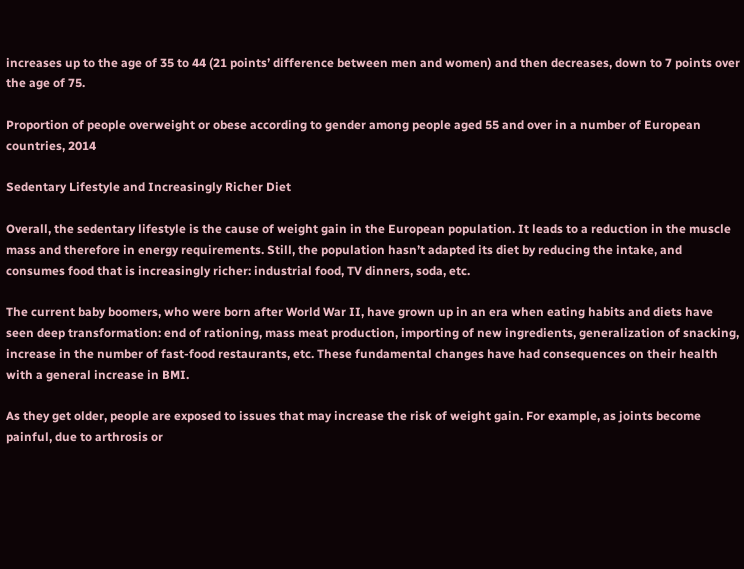increases up to the age of 35 to 44 (21 points’ difference between men and women) and then decreases, down to 7 points over the age of 75.

Proportion of people overweight or obese according to gender among people aged 55 and over in a number of European countries, 2014

Sedentary Lifestyle and Increasingly Richer Diet

Overall, the sedentary lifestyle is the cause of weight gain in the European population. It leads to a reduction in the muscle mass and therefore in energy requirements. Still, the population hasn’t adapted its diet by reducing the intake, and consumes food that is increasingly richer: industrial food, TV dinners, soda, etc.

The current baby boomers, who were born after World War II, have grown up in an era when eating habits and diets have seen deep transformation: end of rationing, mass meat production, importing of new ingredients, generalization of snacking, increase in the number of fast-food restaurants, etc. These fundamental changes have had consequences on their health with a general increase in BMI.

As they get older, people are exposed to issues that may increase the risk of weight gain. For example, as joints become painful, due to arthrosis or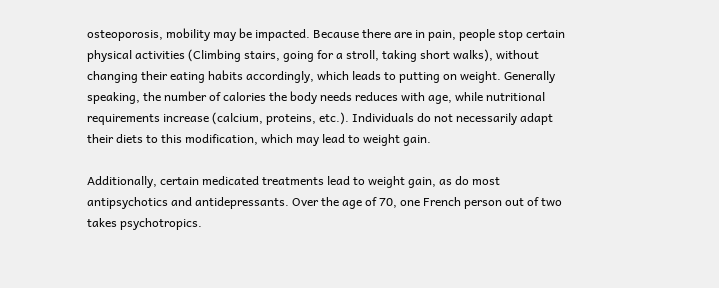osteoporosis, mobility may be impacted. Because there are in pain, people stop certain physical activities (Climbing stairs, going for a stroll, taking short walks), without changing their eating habits accordingly, which leads to putting on weight. Generally speaking, the number of calories the body needs reduces with age, while nutritional requirements increase (calcium, proteins, etc.). Individuals do not necessarily adapt their diets to this modification, which may lead to weight gain.

Additionally, certain medicated treatments lead to weight gain, as do most antipsychotics and antidepressants. Over the age of 70, one French person out of two takes psychotropics.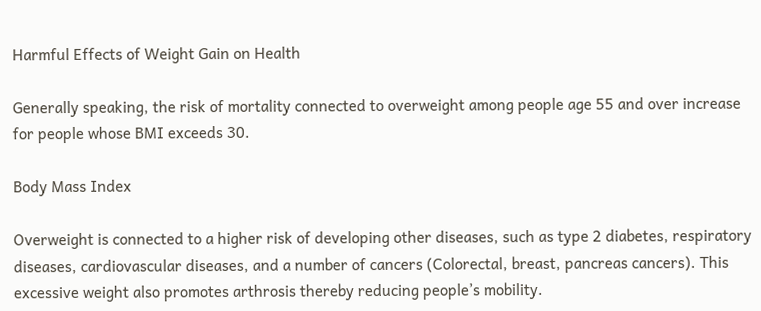Harmful Effects of Weight Gain on Health

Generally speaking, the risk of mortality connected to overweight among people age 55 and over increase for people whose BMI exceeds 30.

Body Mass Index

Overweight is connected to a higher risk of developing other diseases, such as type 2 diabetes, respiratory diseases, cardiovascular diseases, and a number of cancers (Colorectal, breast, pancreas cancers). This excessive weight also promotes arthrosis thereby reducing people’s mobility.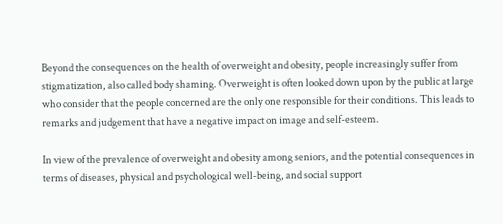Beyond the consequences on the health of overweight and obesity, people increasingly suffer from stigmatization, also called body shaming. Overweight is often looked down upon by the public at large who consider that the people concerned are the only one responsible for their conditions. This leads to remarks and judgement that have a negative impact on image and self-esteem.

In view of the prevalence of overweight and obesity among seniors, and the potential consequences in terms of diseases, physical and psychological well-being, and social support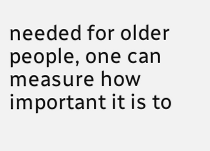needed for older people, one can measure how important it is to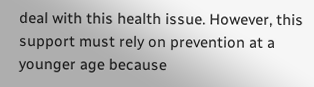deal with this health issue. However, this support must rely on prevention at a younger age because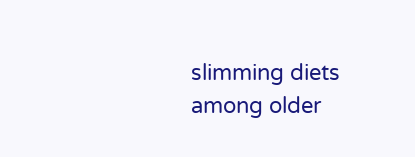slimming diets among older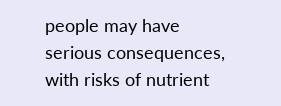people may have serious consequences, with risks of nutrient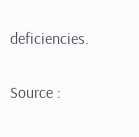deficiencies.

Source :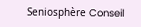Seniosphère Conseil